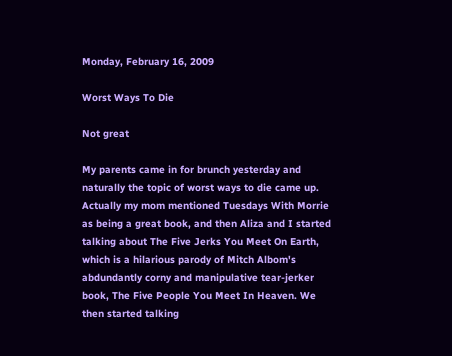Monday, February 16, 2009

Worst Ways To Die

Not great

My parents came in for brunch yesterday and naturally the topic of worst ways to die came up. Actually my mom mentioned Tuesdays With Morrie as being a great book, and then Aliza and I started talking about The Five Jerks You Meet On Earth, which is a hilarious parody of Mitch Albom's abdundantly corny and manipulative tear-jerker book, The Five People You Meet In Heaven. We then started talking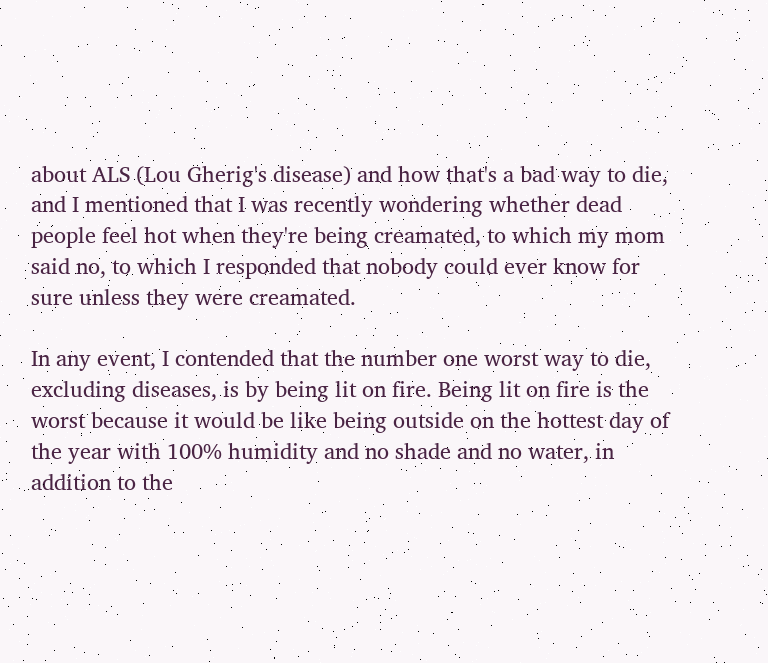about ALS (Lou Gherig's disease) and how that's a bad way to die, and I mentioned that I was recently wondering whether dead people feel hot when they're being creamated, to which my mom said no, to which I responded that nobody could ever know for sure unless they were creamated.

In any event, I contended that the number one worst way to die, excluding diseases, is by being lit on fire. Being lit on fire is the worst because it would be like being outside on the hottest day of the year with 100% humidity and no shade and no water, in addition to the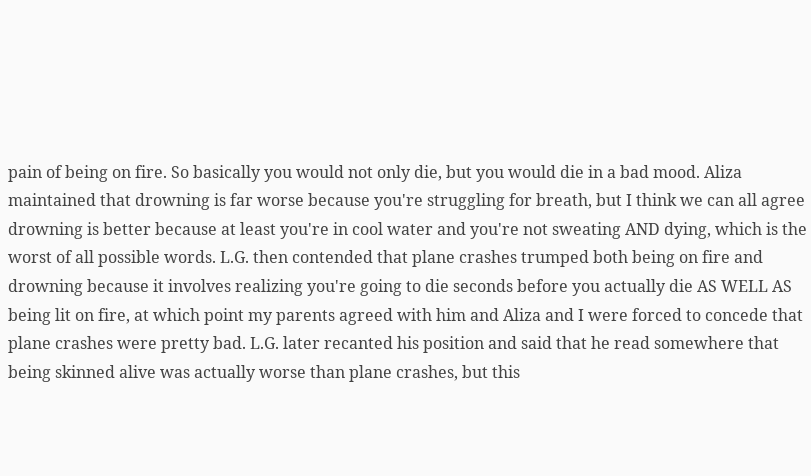pain of being on fire. So basically you would not only die, but you would die in a bad mood. Aliza maintained that drowning is far worse because you're struggling for breath, but I think we can all agree drowning is better because at least you're in cool water and you're not sweating AND dying, which is the worst of all possible words. L.G. then contended that plane crashes trumped both being on fire and drowning because it involves realizing you're going to die seconds before you actually die AS WELL AS being lit on fire, at which point my parents agreed with him and Aliza and I were forced to concede that plane crashes were pretty bad. L.G. later recanted his position and said that he read somewhere that being skinned alive was actually worse than plane crashes, but this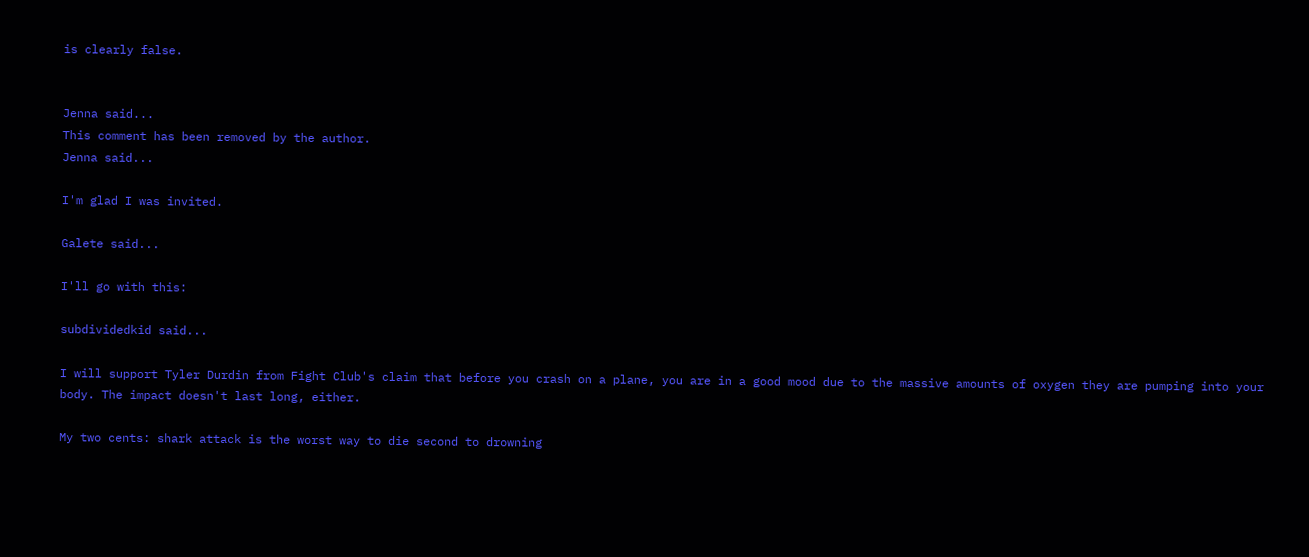is clearly false.


Jenna said...
This comment has been removed by the author.
Jenna said...

I'm glad I was invited.

Galete said...

I'll go with this:

subdividedkid said...

I will support Tyler Durdin from Fight Club's claim that before you crash on a plane, you are in a good mood due to the massive amounts of oxygen they are pumping into your body. The impact doesn't last long, either.

My two cents: shark attack is the worst way to die second to drowning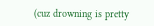(cuz drowning is pretty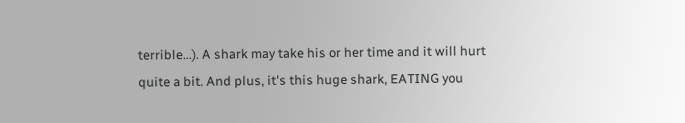terrible...). A shark may take his or her time and it will hurt quite a bit. And plus, it's this huge shark, EATING you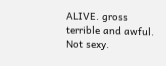ALIVE. gross terrible and awful. Not sexy.